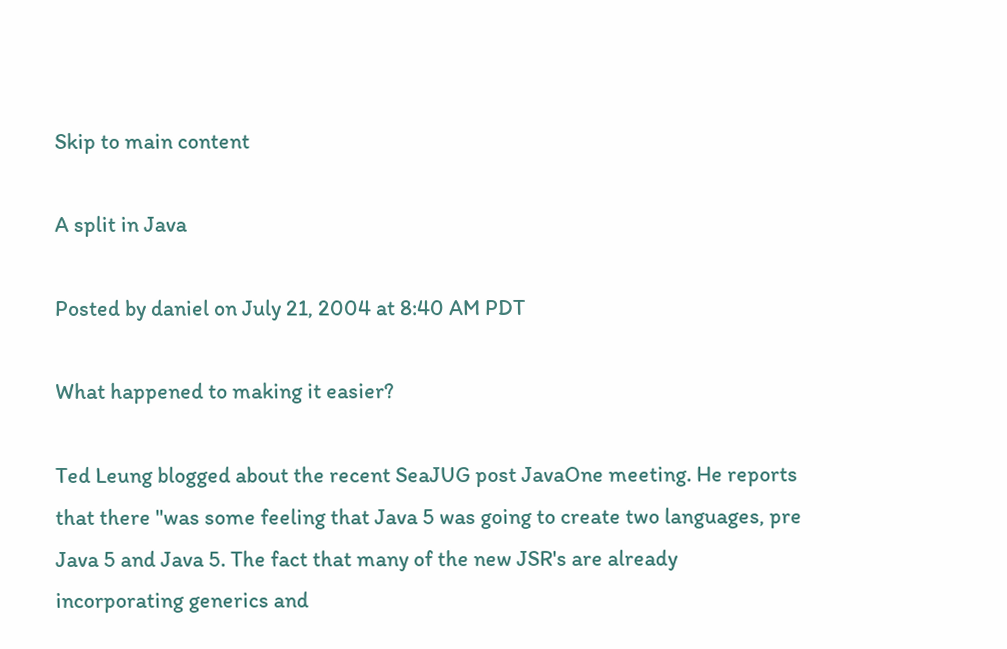Skip to main content

A split in Java

Posted by daniel on July 21, 2004 at 8:40 AM PDT

What happened to making it easier?

Ted Leung blogged about the recent SeaJUG post JavaOne meeting. He reports that there "was some feeling that Java 5 was going to create two languages, pre Java 5 and Java 5. The fact that many of the new JSR's are already incorporating generics and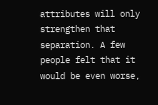attributes will only strengthen that separation. A few people felt that it would be even worse,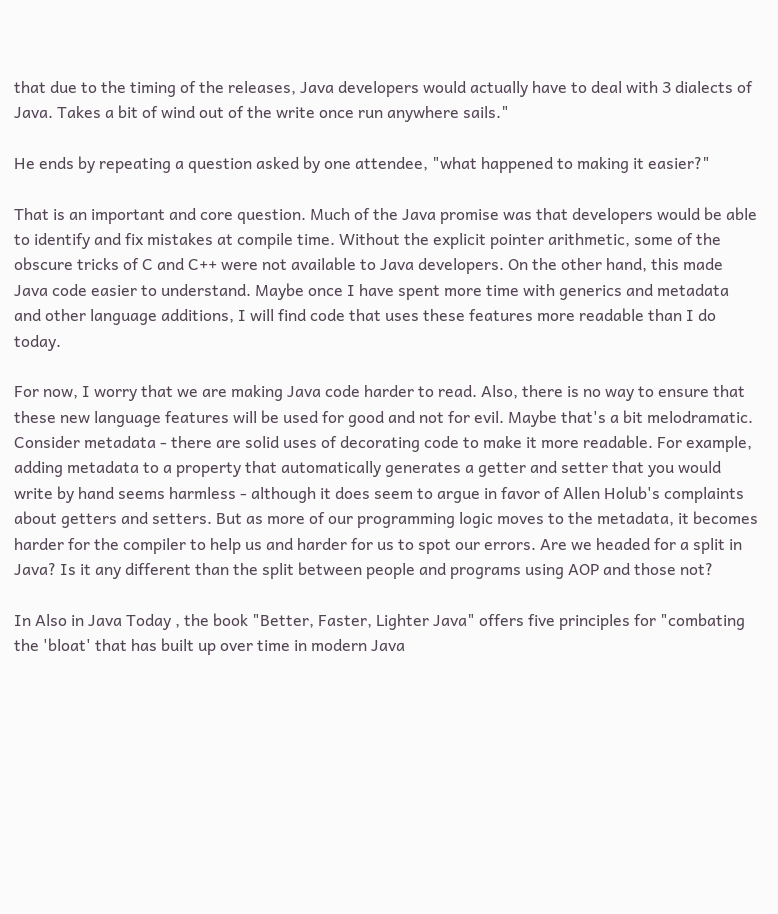that due to the timing of the releases, Java developers would actually have to deal with 3 dialects of Java. Takes a bit of wind out of the write once run anywhere sails."

He ends by repeating a question asked by one attendee, "what happened to making it easier?"

That is an important and core question. Much of the Java promise was that developers would be able to identify and fix mistakes at compile time. Without the explicit pointer arithmetic, some of the obscure tricks of C and C++ were not available to Java developers. On the other hand, this made Java code easier to understand. Maybe once I have spent more time with generics and metadata and other language additions, I will find code that uses these features more readable than I do today.

For now, I worry that we are making Java code harder to read. Also, there is no way to ensure that these new language features will be used for good and not for evil. Maybe that's a bit melodramatic. Consider metadata - there are solid uses of decorating code to make it more readable. For example, adding metadata to a property that automatically generates a getter and setter that you would write by hand seems harmless - although it does seem to argue in favor of Allen Holub's complaints about getters and setters. But as more of our programming logic moves to the metadata, it becomes harder for the compiler to help us and harder for us to spot our errors. Are we headed for a split in Java? Is it any different than the split between people and programs using AOP and those not?

In Also in Java Today , the book "Better, Faster, Lighter Java" offers five principles for "combating the 'bloat' that has built up over time in modern Java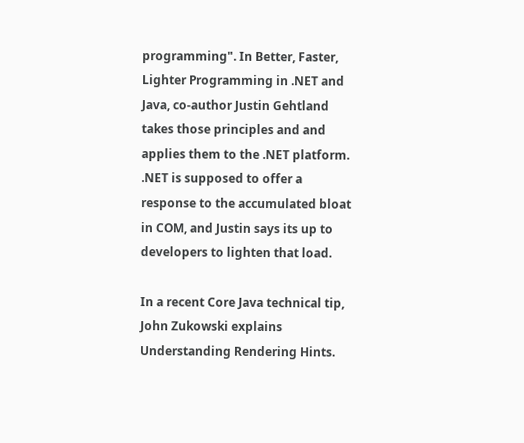programming". In Better, Faster, Lighter Programming in .NET and Java, co-author Justin Gehtland takes those principles and and applies them to the .NET platform. .NET is supposed to offer a response to the accumulated bloat in COM, and Justin says its up to developers to lighten that load.

In a recent Core Java technical tip, John Zukowski explains Understanding Rendering Hints.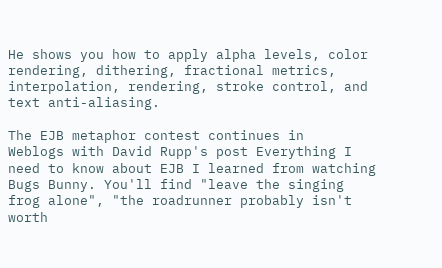He shows you how to apply alpha levels, color rendering, dithering, fractional metrics, interpolation, rendering, stroke control, and text anti-aliasing.

The EJB metaphor contest continues in
Weblogs with David Rupp's post Everything I need to know about EJB I learned from watching Bugs Bunny. You'll find "leave the singing frog alone", "the roadrunner probably isn't worth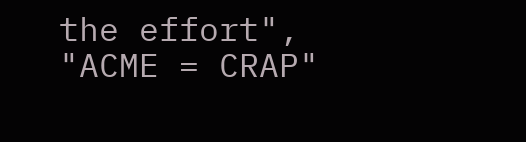the effort", "ACME = CRAP"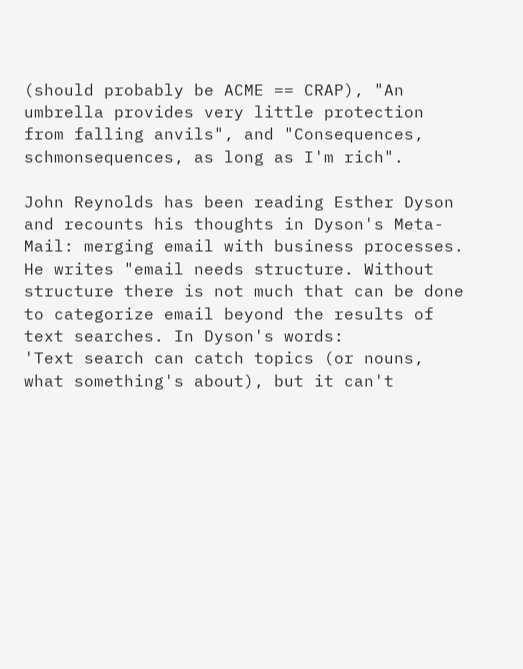(should probably be ACME == CRAP), "An umbrella provides very little protection from falling anvils", and "Consequences, schmonsequences, as long as I'm rich".

John Reynolds has been reading Esther Dyson and recounts his thoughts in Dyson's Meta-Mail: merging email with business processes. He writes "email needs structure. Without structure there is not much that can be done to categorize email beyond the results of text searches. In Dyson's words:
'Text search can catch topics (or nouns, what something's about), but it can't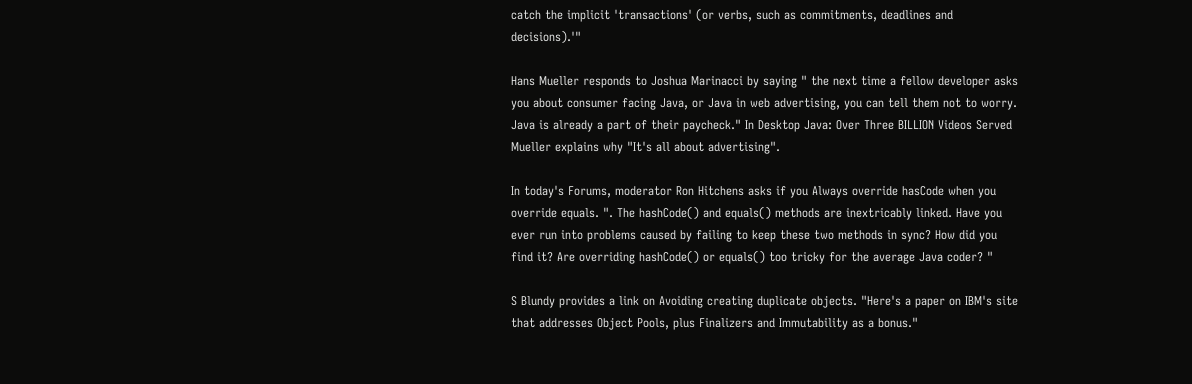catch the implicit 'transactions' (or verbs, such as commitments, deadlines and decisions).'"

Hans Mueller responds to Joshua Marinacci by saying " the next time a fellow developer asks you about consumer facing Java, or Java in web advertising, you can tell them not to worry. Java is already a part of their paycheck." In Desktop Java: Over Three BILLION Videos Served Mueller explains why "It's all about advertising".

In today's Forums, moderator Ron Hitchens asks if you Always override hasCode when you override equals. ". The hashCode() and equals() methods are inextricably linked. Have you ever run into problems caused by failing to keep these two methods in sync? How did you find it? Are overriding hashCode() or equals() too tricky for the average Java coder? "

S Blundy provides a link on Avoiding creating duplicate objects. "Here's a paper on IBM's site that addresses Object Pools, plus Finalizers and Immutability as a bonus."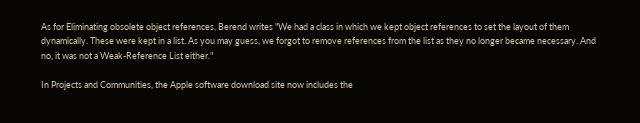As for Eliminating obsolete object references, Berend writes "We had a class in which we kept object references to set the layout of them dynamically. These were kept in a list. As you may guess, we forgot to remove references from the list as they no longer became necessary. And no, it was not a Weak-Reference List either."

In Projects and Communities, the Apple software download site now includes the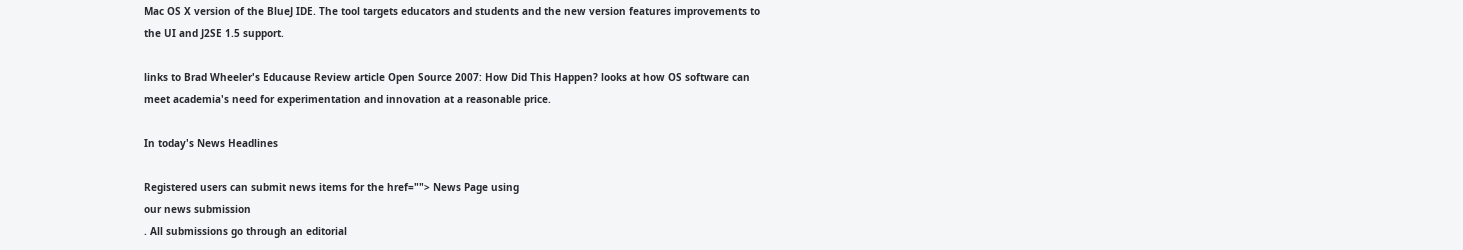Mac OS X version of the BlueJ IDE. The tool targets educators and students and the new version features improvements to the UI and J2SE 1.5 support.

links to Brad Wheeler's Educause Review article Open Source 2007: How Did This Happen? looks at how OS software can meet academia's need for experimentation and innovation at a reasonable price.

In today's News Headlines

Registered users can submit news items for the href=""> News Page using
our news submission
. All submissions go through an editorial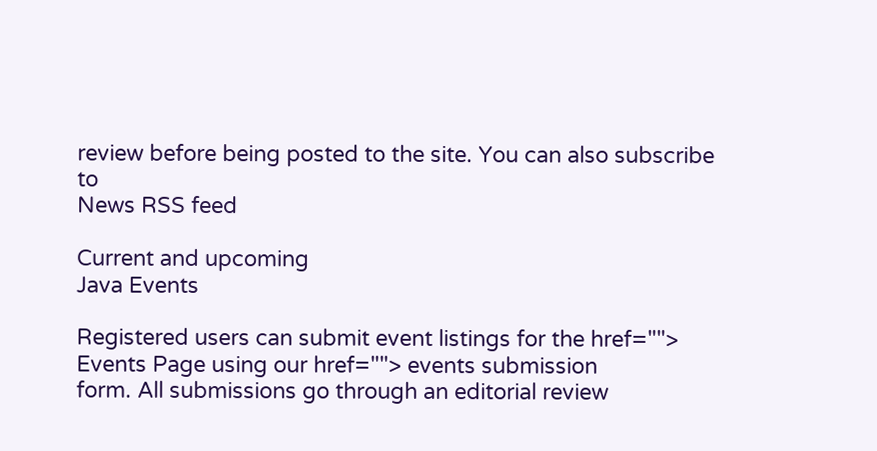review before being posted to the site. You can also subscribe to
News RSS feed

Current and upcoming
Java Events

Registered users can submit event listings for the href=""> Events Page using our href=""> events submission
form. All submissions go through an editorial review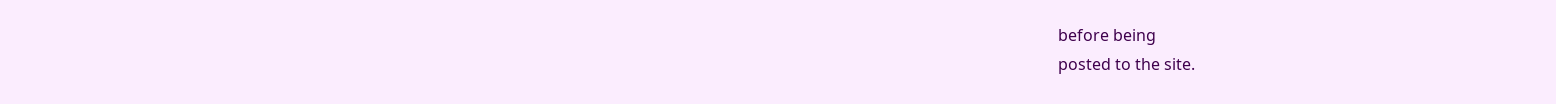before being
posted to the site.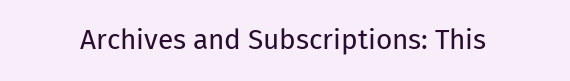Archives and Subscriptions: This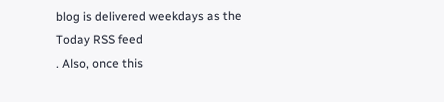blog is delivered weekdays as the
Today RSS feed
. Also, once this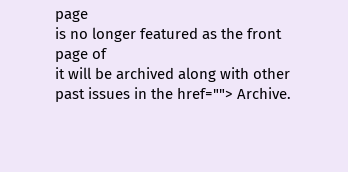page
is no longer featured as the front page of
it will be archived along with other past issues in the href=""> Archive.